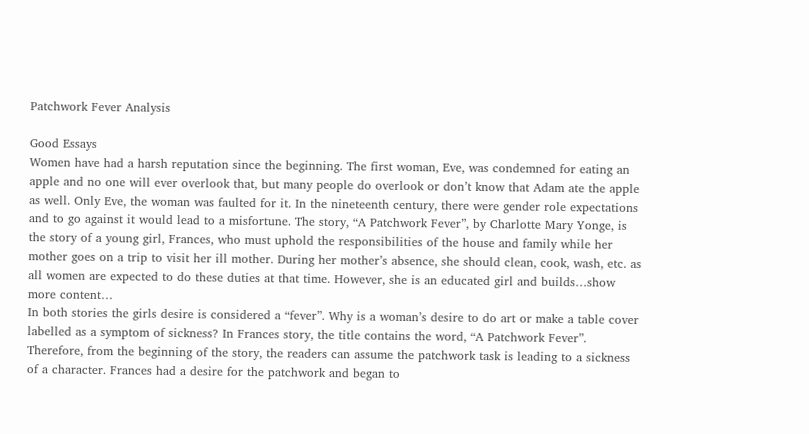Patchwork Fever Analysis

Good Essays
Women have had a harsh reputation since the beginning. The first woman, Eve, was condemned for eating an apple and no one will ever overlook that, but many people do overlook or don’t know that Adam ate the apple as well. Only Eve, the woman was faulted for it. In the nineteenth century, there were gender role expectations and to go against it would lead to a misfortune. The story, “A Patchwork Fever”, by Charlotte Mary Yonge, is the story of a young girl, Frances, who must uphold the responsibilities of the house and family while her mother goes on a trip to visit her ill mother. During her mother’s absence, she should clean, cook, wash, etc. as all women are expected to do these duties at that time. However, she is an educated girl and builds…show more content…
In both stories the girls desire is considered a “fever”. Why is a woman’s desire to do art or make a table cover labelled as a symptom of sickness? In Frances story, the title contains the word, “A Patchwork Fever”. Therefore, from the beginning of the story, the readers can assume the patchwork task is leading to a sickness of a character. Frances had a desire for the patchwork and began to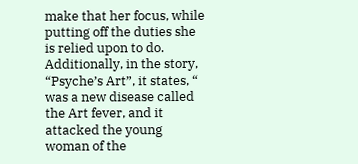make that her focus, while putting off the duties she is relied upon to do. Additionally, in the story, “Psyche’s Art”, it states, “ was a new disease called the Art fever, and it attacked the young woman of the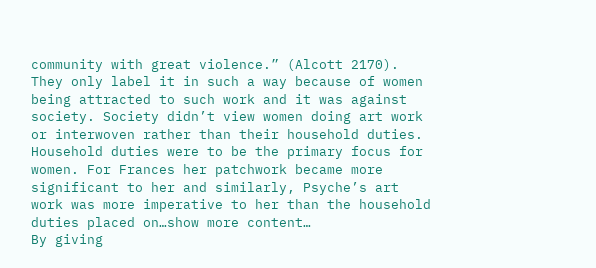community with great violence.” (Alcott 2170). They only label it in such a way because of women being attracted to such work and it was against society. Society didn’t view women doing art work or interwoven rather than their household duties. Household duties were to be the primary focus for women. For Frances her patchwork became more significant to her and similarly, Psyche’s art work was more imperative to her than the household duties placed on…show more content…
By giving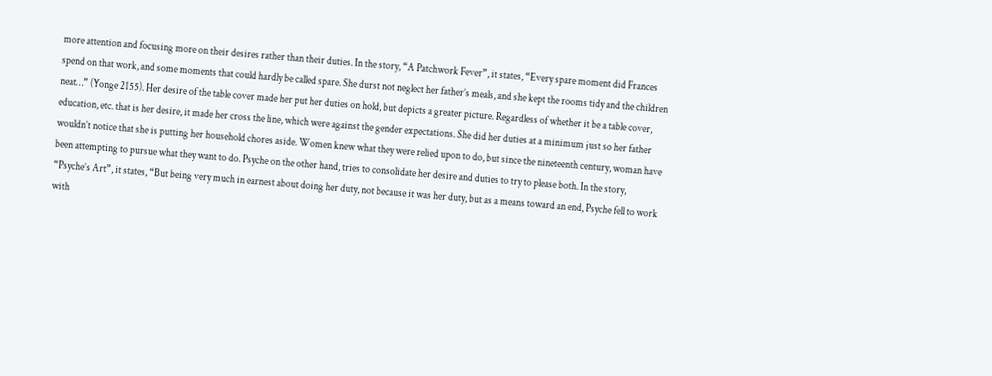more attention and focusing more on their desires rather than their duties. In the story, “A Patchwork Fever”, it states, “Every spare moment did Frances spend on that work, and some moments that could hardly be called spare. She durst not neglect her father’s meals, and she kept the rooms tidy and the children neat…” (Yonge 2155). Her desire of the table cover made her put her duties on hold, but depicts a greater picture. Regardless of whether it be a table cover, education, etc. that is her desire, it made her cross the line, which were against the gender expectations. She did her duties at a minimum just so her father wouldn’t notice that she is putting her household chores aside. Women knew what they were relied upon to do, but since the nineteenth century, woman have been attempting to pursue what they want to do. Psyche on the other hand, tries to consolidate her desire and duties to try to please both. In the story, “Psyche’s Art”, it states, “But being very much in earnest about doing her duty, not because it was her duty, but as a means toward an end, Psyche fell to work with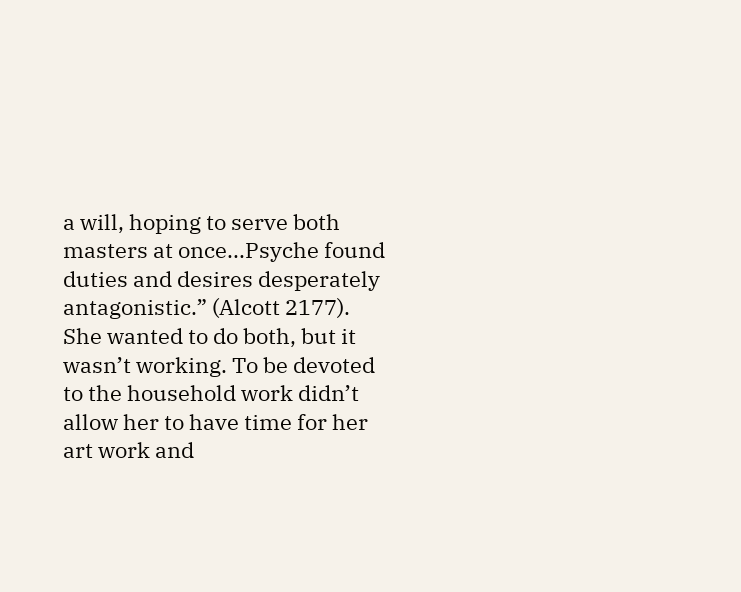a will, hoping to serve both masters at once...Psyche found duties and desires desperately antagonistic.” (Alcott 2177). She wanted to do both, but it wasn’t working. To be devoted to the household work didn’t allow her to have time for her art work and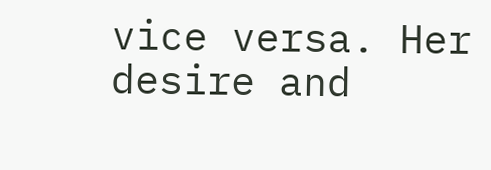vice versa. Her desire and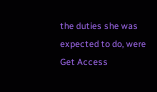the duties she was expected to do, were
Get Access